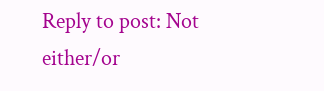Reply to post: Not either/or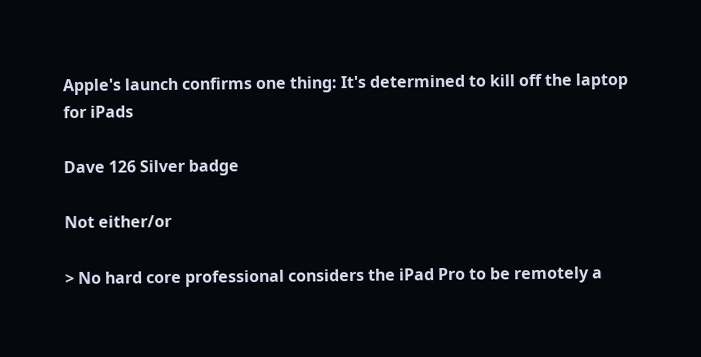Apple's launch confirms one thing: It's determined to kill off the laptop for iPads

Dave 126 Silver badge

Not either/or

> No hard core professional considers the iPad Pro to be remotely a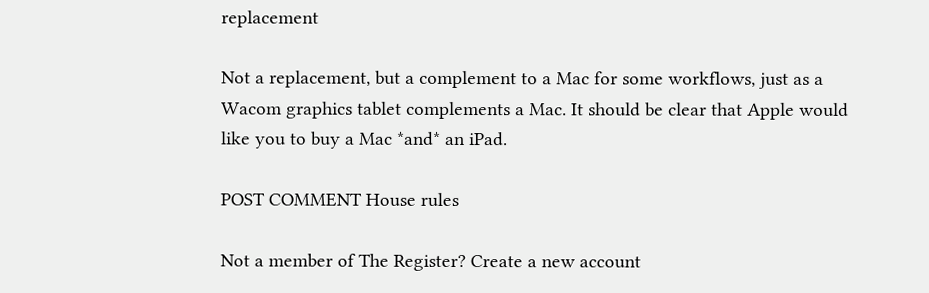replacement

Not a replacement, but a complement to a Mac for some workflows, just as a Wacom graphics tablet complements a Mac. It should be clear that Apple would like you to buy a Mac *and* an iPad.

POST COMMENT House rules

Not a member of The Register? Create a new account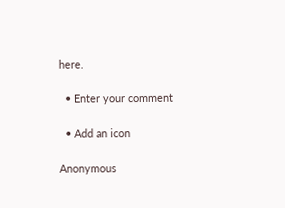here.

  • Enter your comment

  • Add an icon

Anonymous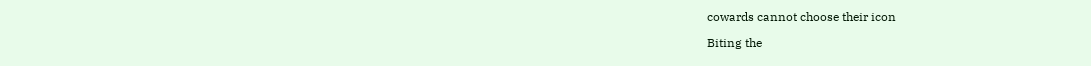cowards cannot choose their icon

Biting the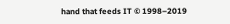hand that feeds IT © 1998–2019